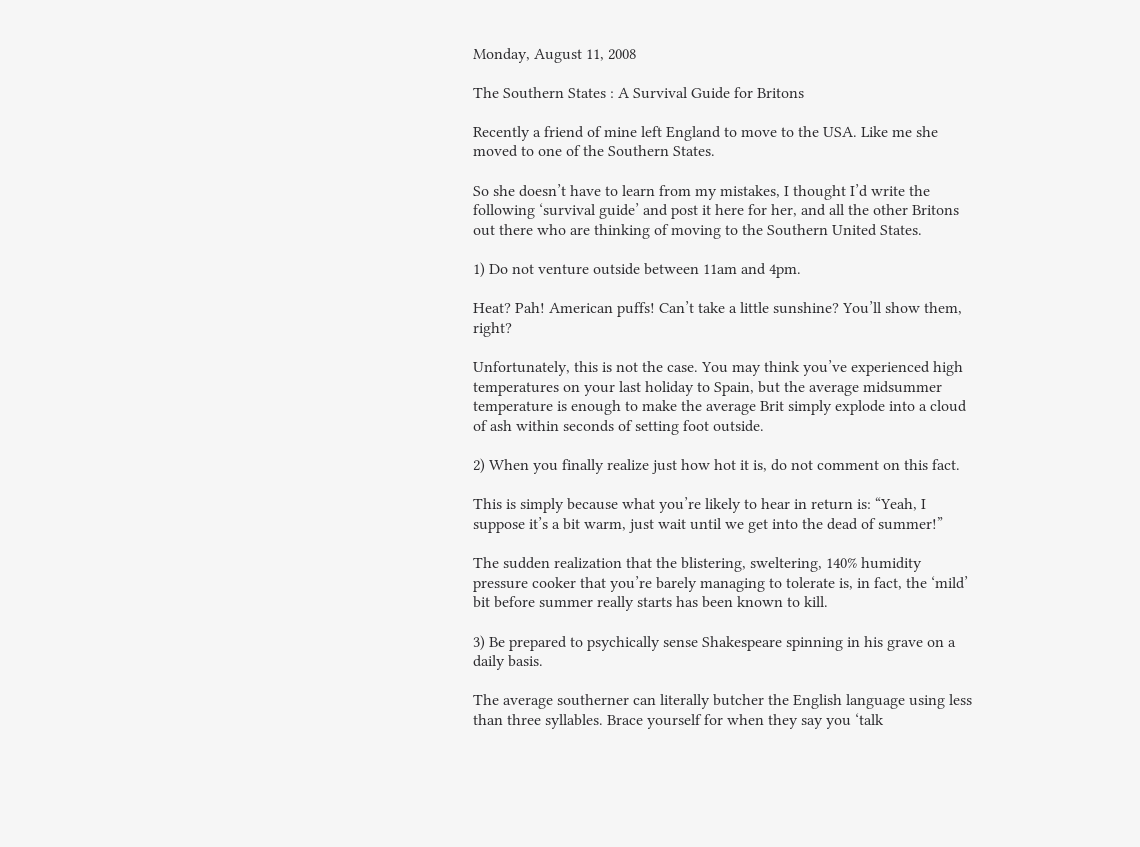Monday, August 11, 2008

The Southern States : A Survival Guide for Britons

Recently a friend of mine left England to move to the USA. Like me she moved to one of the Southern States.

So she doesn’t have to learn from my mistakes, I thought I’d write the following ‘survival guide’ and post it here for her, and all the other Britons out there who are thinking of moving to the Southern United States.

1) Do not venture outside between 11am and 4pm.

Heat? Pah! American puffs! Can’t take a little sunshine? You’ll show them, right?

Unfortunately, this is not the case. You may think you’ve experienced high temperatures on your last holiday to Spain, but the average midsummer temperature is enough to make the average Brit simply explode into a cloud of ash within seconds of setting foot outside.

2) When you finally realize just how hot it is, do not comment on this fact.

This is simply because what you’re likely to hear in return is: “Yeah, I suppose it’s a bit warm, just wait until we get into the dead of summer!”

The sudden realization that the blistering, sweltering, 140% humidity pressure cooker that you’re barely managing to tolerate is, in fact, the ‘mild’ bit before summer really starts has been known to kill.

3) Be prepared to psychically sense Shakespeare spinning in his grave on a daily basis.

The average southerner can literally butcher the English language using less than three syllables. Brace yourself for when they say you ‘talk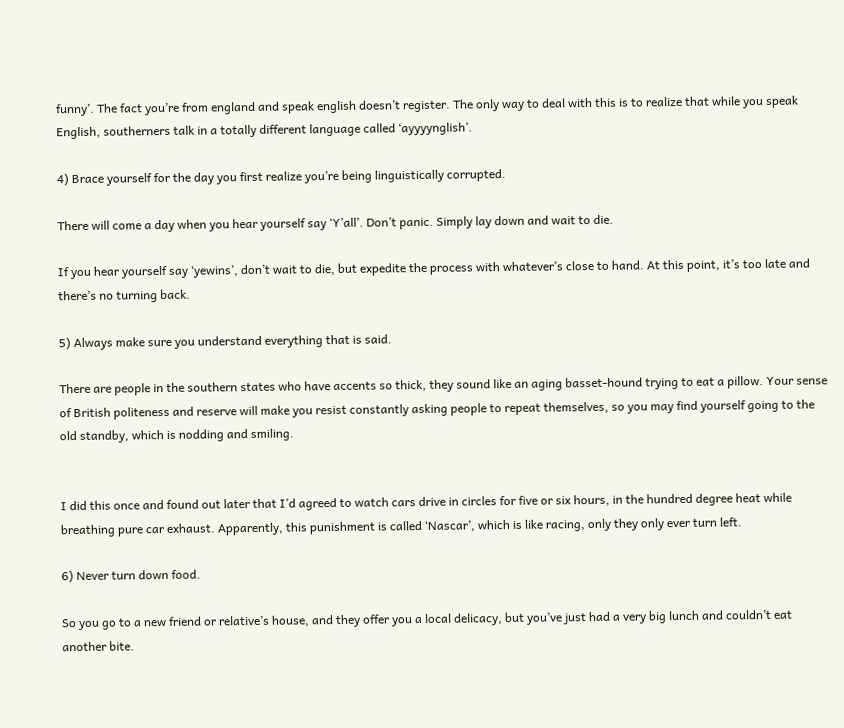funny’. The fact you’re from england and speak english doesn’t register. The only way to deal with this is to realize that while you speak English, southerners talk in a totally different language called ‘ayyyynglish’.

4) Brace yourself for the day you first realize you’re being linguistically corrupted.

There will come a day when you hear yourself say ‘Y’all’. Don’t panic. Simply lay down and wait to die.

If you hear yourself say ‘yewins’, don’t wait to die, but expedite the process with whatever’s close to hand. At this point, it’s too late and there’s no turning back.

5) Always make sure you understand everything that is said.

There are people in the southern states who have accents so thick, they sound like an aging basset-hound trying to eat a pillow. Your sense of British politeness and reserve will make you resist constantly asking people to repeat themselves, so you may find yourself going to the old standby, which is nodding and smiling.


I did this once and found out later that I’d agreed to watch cars drive in circles for five or six hours, in the hundred degree heat while breathing pure car exhaust. Apparently, this punishment is called ‘Nascar’, which is like racing, only they only ever turn left.

6) Never turn down food.

So you go to a new friend or relative’s house, and they offer you a local delicacy, but you’ve just had a very big lunch and couldn’t eat another bite.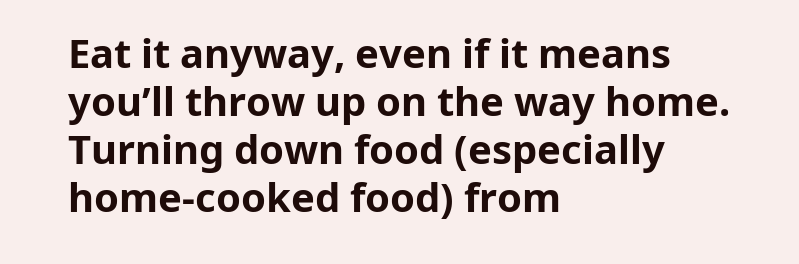Eat it anyway, even if it means you’ll throw up on the way home. Turning down food (especially home-cooked food) from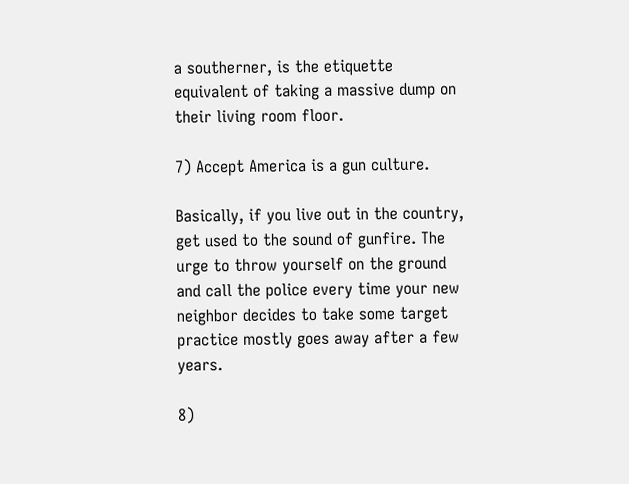a southerner, is the etiquette equivalent of taking a massive dump on their living room floor.

7) Accept America is a gun culture.

Basically, if you live out in the country, get used to the sound of gunfire. The urge to throw yourself on the ground and call the police every time your new neighbor decides to take some target practice mostly goes away after a few years.

8)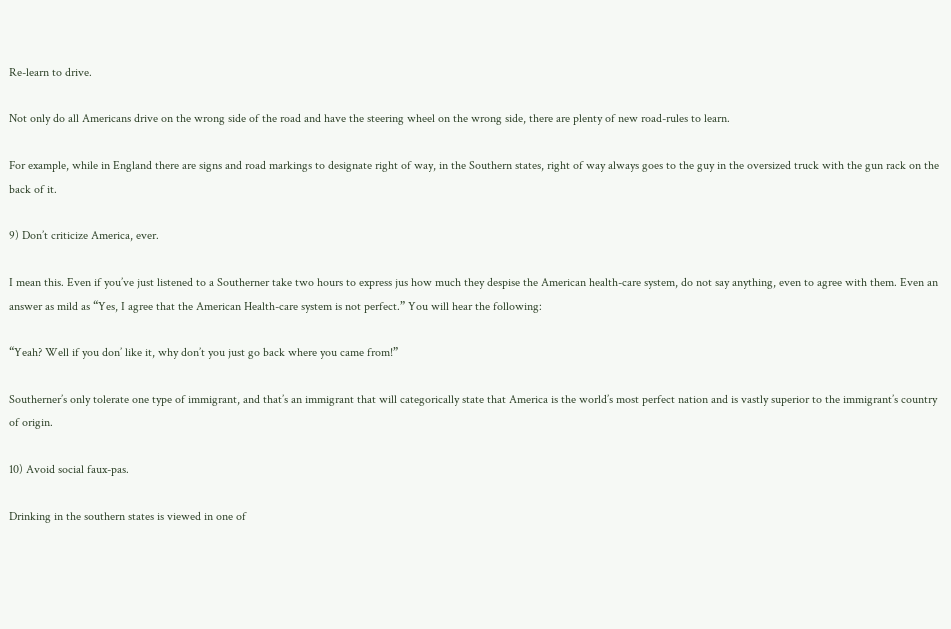Re-learn to drive.

Not only do all Americans drive on the wrong side of the road and have the steering wheel on the wrong side, there are plenty of new road-rules to learn.

For example, while in England there are signs and road markings to designate right of way, in the Southern states, right of way always goes to the guy in the oversized truck with the gun rack on the back of it.

9) Don’t criticize America, ever.

I mean this. Even if you’ve just listened to a Southerner take two hours to express jus how much they despise the American health-care system, do not say anything, even to agree with them. Even an answer as mild as “Yes, I agree that the American Health-care system is not perfect.” You will hear the following:

“Yeah? Well if you don’ like it, why don’t you just go back where you came from!”

Southerner’s only tolerate one type of immigrant, and that’s an immigrant that will categorically state that America is the world’s most perfect nation and is vastly superior to the immigrant’s country of origin.

10) Avoid social faux-pas.

Drinking in the southern states is viewed in one of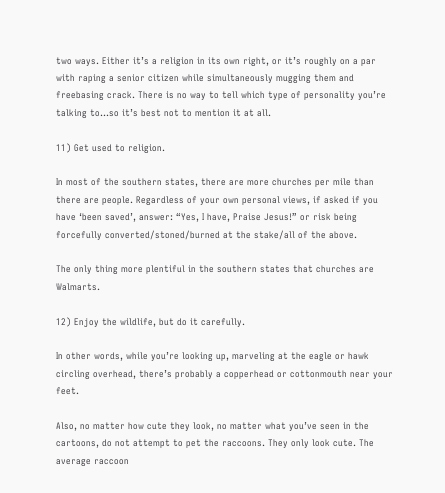two ways. Either it’s a religion in its own right, or it’s roughly on a par with raping a senior citizen while simultaneously mugging them and freebasing crack. There is no way to tell which type of personality you’re talking to…so it’s best not to mention it at all.

11) Get used to religion.

In most of the southern states, there are more churches per mile than there are people. Regardless of your own personal views, if asked if you have ‘been saved’, answer: “Yes, I have, Praise Jesus!” or risk being forcefully converted/stoned/burned at the stake/all of the above.

The only thing more plentiful in the southern states that churches are Walmarts.

12) Enjoy the wildlife, but do it carefully.

In other words, while you’re looking up, marveling at the eagle or hawk circling overhead, there’s probably a copperhead or cottonmouth near your feet.

Also, no matter how cute they look, no matter what you’ve seen in the cartoons, do not attempt to pet the raccoons. They only look cute. The average raccoon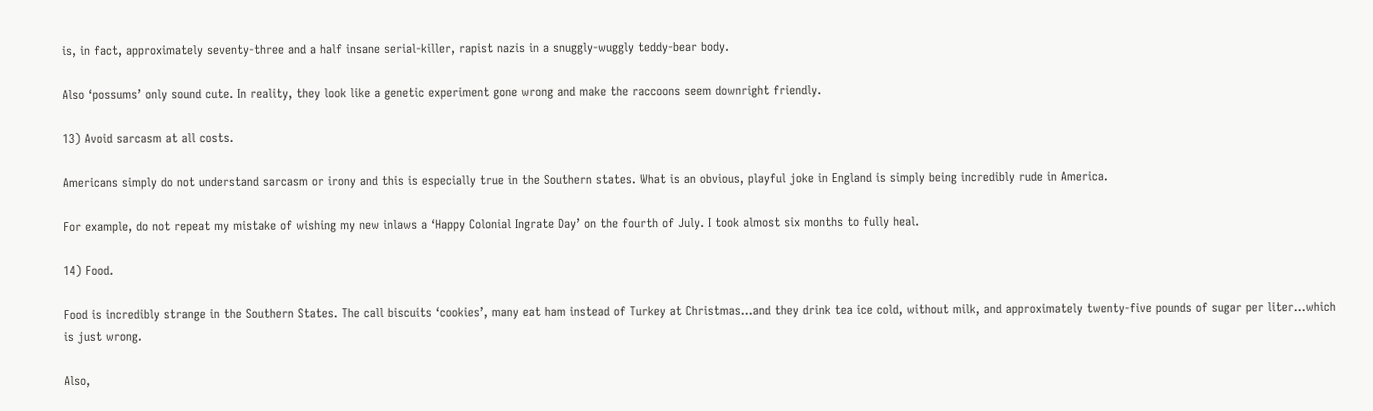is, in fact, approximately seventy-three and a half insane serial-killer, rapist nazis in a snuggly-wuggly teddy-bear body.

Also ‘possums’ only sound cute. In reality, they look like a genetic experiment gone wrong and make the raccoons seem downright friendly.

13) Avoid sarcasm at all costs.

Americans simply do not understand sarcasm or irony and this is especially true in the Southern states. What is an obvious, playful joke in England is simply being incredibly rude in America.

For example, do not repeat my mistake of wishing my new inlaws a ‘Happy Colonial Ingrate Day’ on the fourth of July. I took almost six months to fully heal.

14) Food.

Food is incredibly strange in the Southern States. The call biscuits ‘cookies’, many eat ham instead of Turkey at Christmas…and they drink tea ice cold, without milk, and approximately twenty-five pounds of sugar per liter…which is just wrong.

Also,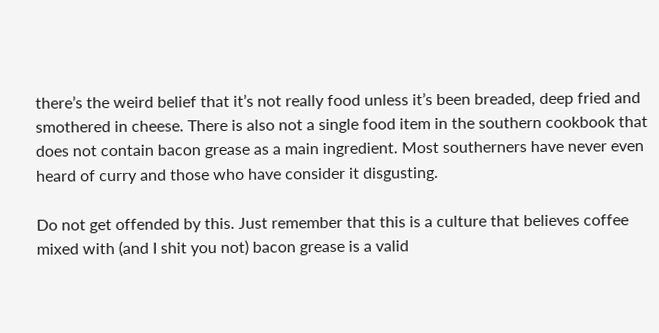there’s the weird belief that it’s not really food unless it’s been breaded, deep fried and smothered in cheese. There is also not a single food item in the southern cookbook that does not contain bacon grease as a main ingredient. Most southerners have never even heard of curry and those who have consider it disgusting.

Do not get offended by this. Just remember that this is a culture that believes coffee mixed with (and I shit you not) bacon grease is a valid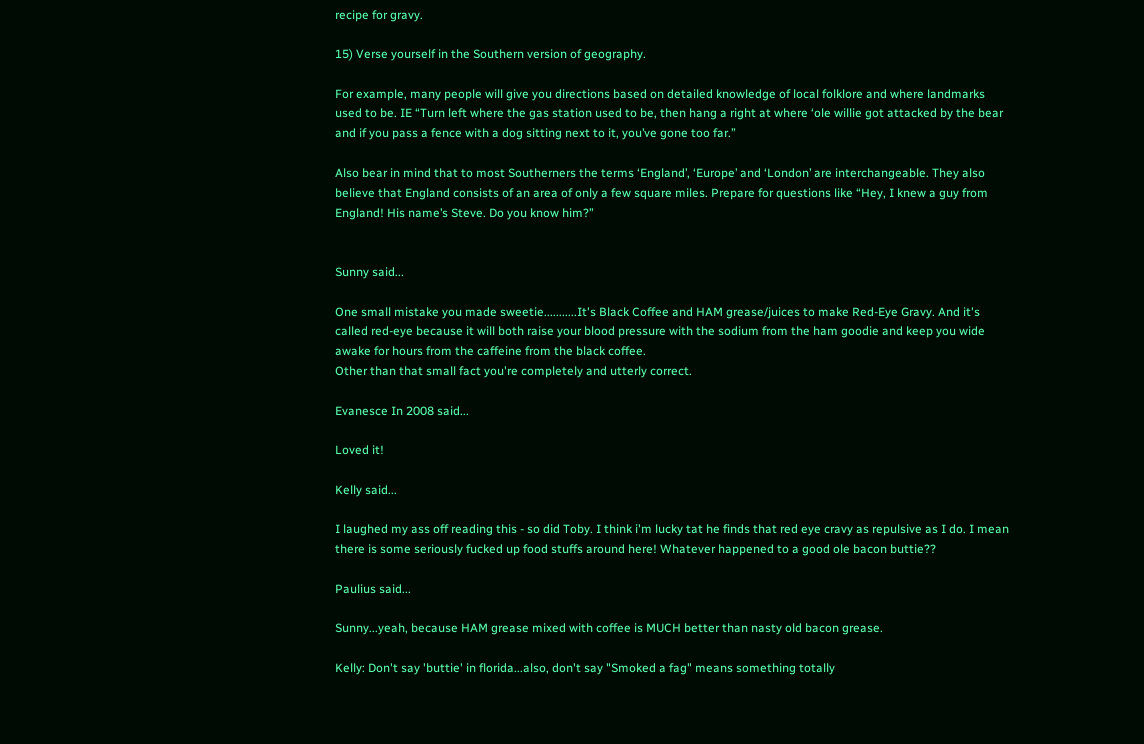recipe for gravy.

15) Verse yourself in the Southern version of geography.

For example, many people will give you directions based on detailed knowledge of local folklore and where landmarks used to be. IE “Turn left where the gas station used to be, then hang a right at where ‘ole willie got attacked by the bear and if you pass a fence with a dog sitting next to it, you’ve gone too far.”

Also bear in mind that to most Southerners the terms ‘England’, ‘Europe’ and ‘London’ are interchangeable. They also believe that England consists of an area of only a few square miles. Prepare for questions like “Hey, I knew a guy from England! His name’s Steve. Do you know him?”


Sunny said...

One small mistake you made sweetie...........It's Black Coffee and HAM grease/juices to make Red-Eye Gravy. And it's called red-eye because it will both raise your blood pressure with the sodium from the ham goodie and keep you wide awake for hours from the caffeine from the black coffee.
Other than that small fact you're completely and utterly correct.

Evanesce In 2008 said...

Loved it!

Kelly said...

I laughed my ass off reading this - so did Toby. I think i'm lucky tat he finds that red eye cravy as repulsive as I do. I mean there is some seriously fucked up food stuffs around here! Whatever happened to a good ole bacon buttie??

Paulius said...

Sunny...yeah, because HAM grease mixed with coffee is MUCH better than nasty old bacon grease.

Kelly: Don't say 'buttie' in florida...also, don't say "Smoked a fag" means something totally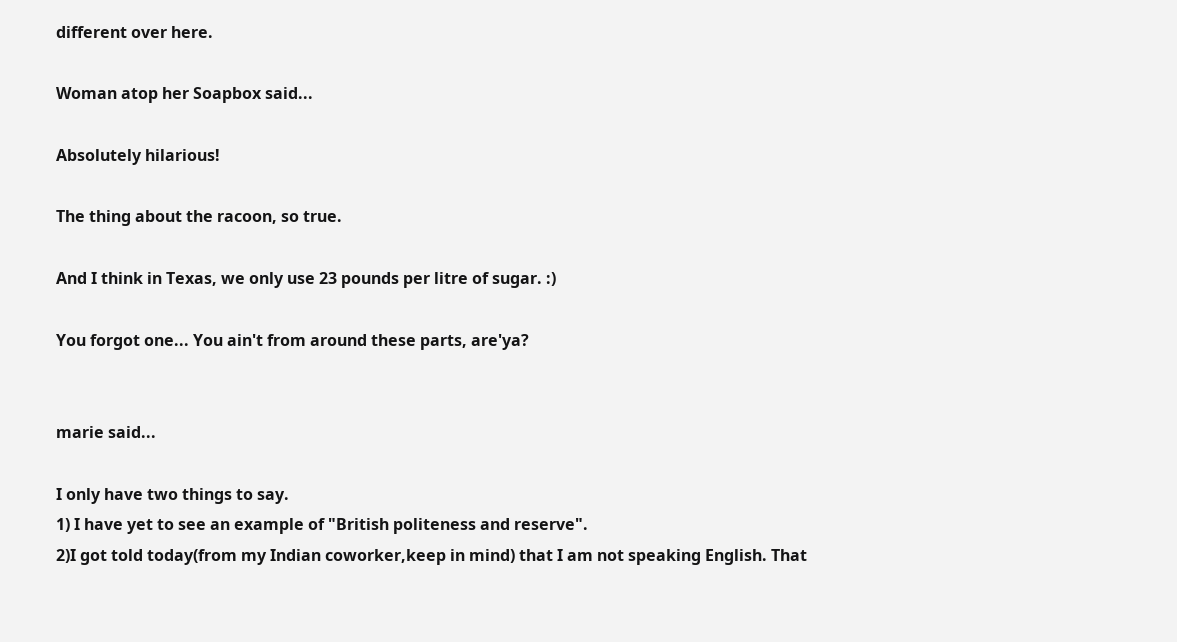different over here.

Woman atop her Soapbox said...

Absolutely hilarious!

The thing about the racoon, so true.

And I think in Texas, we only use 23 pounds per litre of sugar. :)

You forgot one... You ain't from around these parts, are'ya?


marie said...

I only have two things to say.
1) I have yet to see an example of "British politeness and reserve".
2)I got told today(from my Indian coworker,keep in mind) that I am not speaking English. That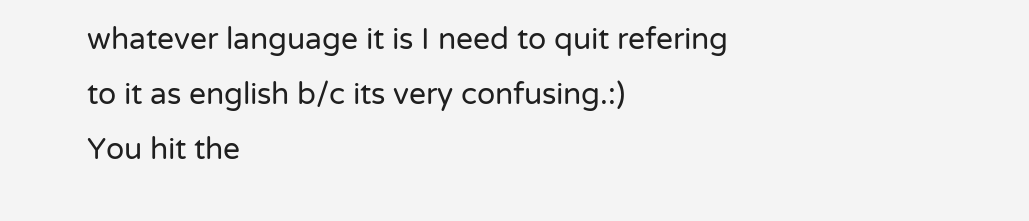whatever language it is I need to quit refering to it as english b/c its very confusing.:)
You hit the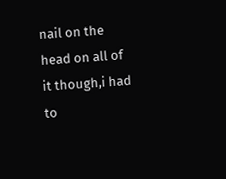nail on the head on all of it though,i had to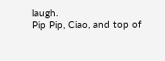laugh.
Pip Pip, Ciao, and top of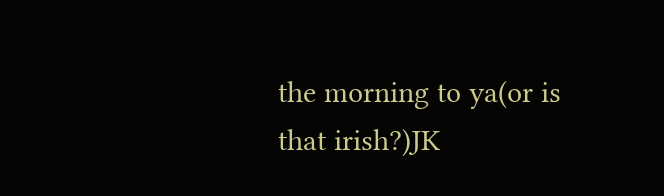the morning to ya(or is that irish?)JK